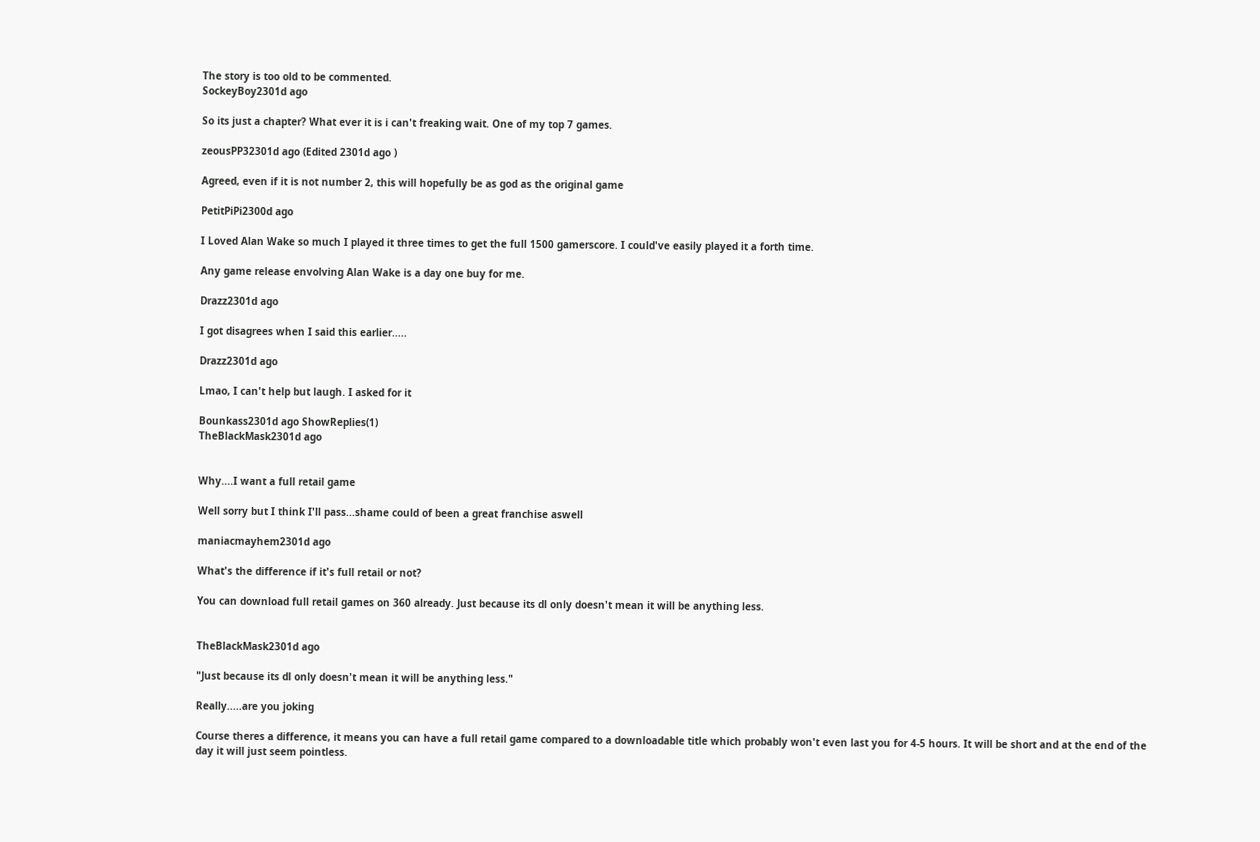The story is too old to be commented.
SockeyBoy2301d ago

So its just a chapter? What ever it is i can't freaking wait. One of my top 7 games.

zeousPP32301d ago (Edited 2301d ago )

Agreed, even if it is not number 2, this will hopefully be as god as the original game

PetitPiPi2300d ago

I Loved Alan Wake so much I played it three times to get the full 1500 gamerscore. I could've easily played it a forth time.

Any game release envolving Alan Wake is a day one buy for me.

Drazz2301d ago

I got disagrees when I said this earlier.....

Drazz2301d ago

Lmao, I can't help but laugh. I asked for it

Bounkass2301d ago ShowReplies(1)
TheBlackMask2301d ago


Why....I want a full retail game

Well sorry but I think I'll pass...shame could of been a great franchise aswell

maniacmayhem2301d ago

What's the difference if it's full retail or not?

You can download full retail games on 360 already. Just because its dl only doesn't mean it will be anything less.


TheBlackMask2301d ago

"Just because its dl only doesn't mean it will be anything less."

Really.....are you joking

Course theres a difference, it means you can have a full retail game compared to a downloadable title which probably won't even last you for 4-5 hours. It will be short and at the end of the day it will just seem pointless.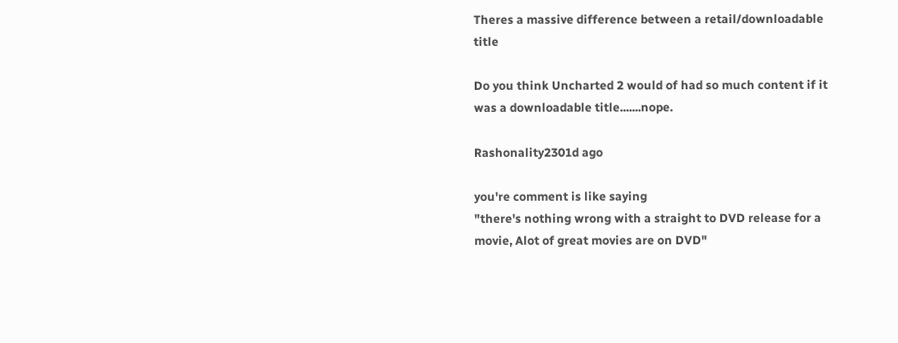Theres a massive difference between a retail/downloadable title

Do you think Uncharted 2 would of had so much content if it was a downloadable title.......nope.

Rashonality2301d ago

you're comment is like saying
"there's nothing wrong with a straight to DVD release for a movie, Alot of great movies are on DVD"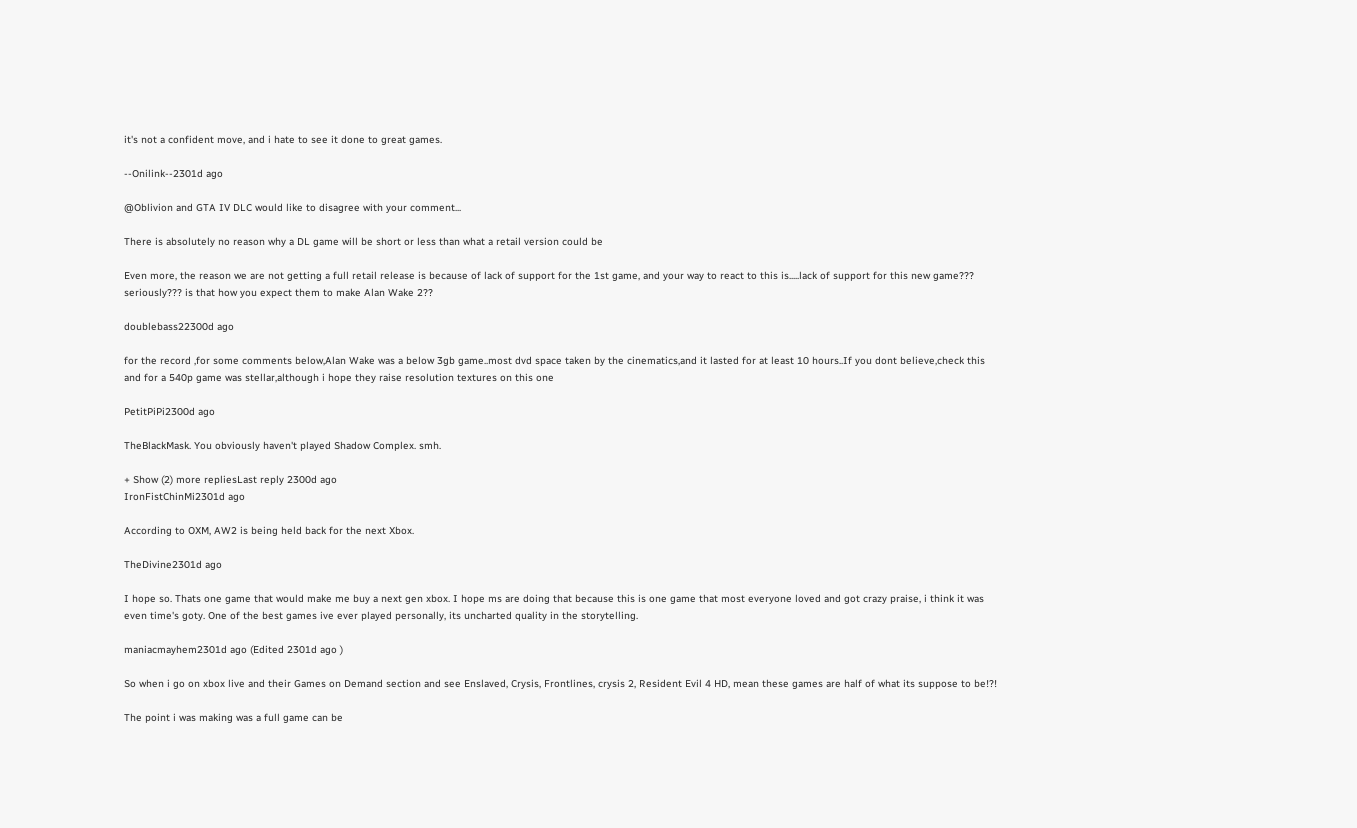it's not a confident move, and i hate to see it done to great games.

--Onilink--2301d ago

@Oblivion and GTA IV DLC would like to disagree with your comment...

There is absolutely no reason why a DL game will be short or less than what a retail version could be

Even more, the reason we are not getting a full retail release is because of lack of support for the 1st game, and your way to react to this is.....lack of support for this new game??? seriously??? is that how you expect them to make Alan Wake 2??

doublebass22300d ago

for the record ,for some comments below,Alan Wake was a below 3gb game..most dvd space taken by the cinematics,and it lasted for at least 10 hours..If you dont believe,check this
and for a 540p game was stellar,although i hope they raise resolution textures on this one

PetitPiPi2300d ago

TheBlackMask. You obviously haven't played Shadow Complex. smh.

+ Show (2) more repliesLast reply 2300d ago
IronFistChinMi2301d ago

According to OXM, AW2 is being held back for the next Xbox.

TheDivine2301d ago

I hope so. Thats one game that would make me buy a next gen xbox. I hope ms are doing that because this is one game that most everyone loved and got crazy praise, i think it was even time's goty. One of the best games ive ever played personally, its uncharted quality in the storytelling.

maniacmayhem2301d ago (Edited 2301d ago )

So when i go on xbox live and their Games on Demand section and see Enslaved, Crysis, Frontlines, crysis 2, Resident Evil 4 HD, mean these games are half of what its suppose to be!?!

The point i was making was a full game can be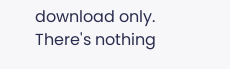download only. There's nothing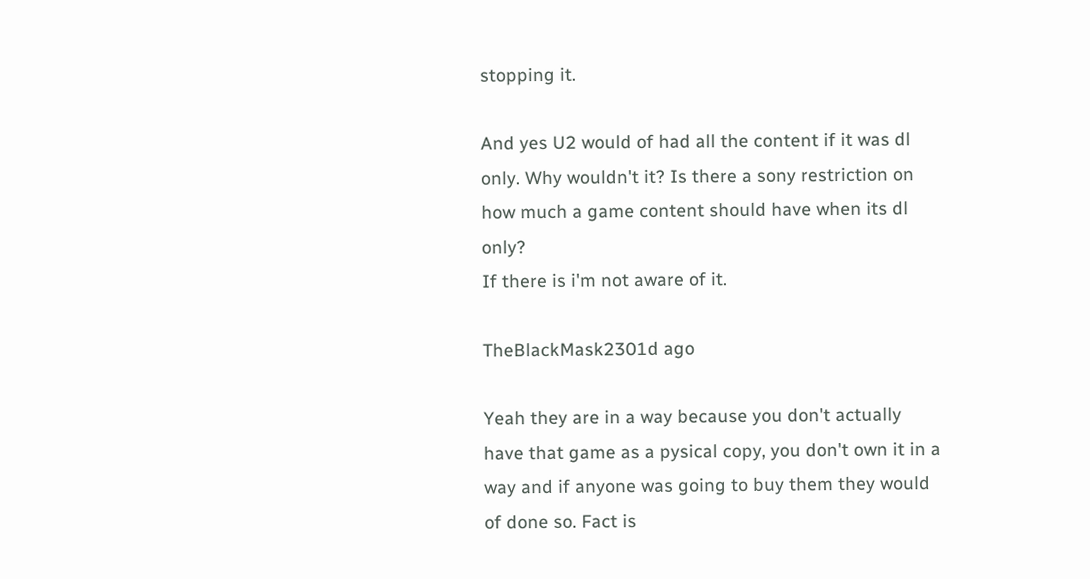stopping it.

And yes U2 would of had all the content if it was dl only. Why wouldn't it? Is there a sony restriction on how much a game content should have when its dl only?
If there is i'm not aware of it.

TheBlackMask2301d ago

Yeah they are in a way because you don't actually have that game as a pysical copy, you don't own it in a way and if anyone was going to buy them they would of done so. Fact is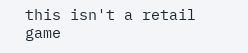this isn't a retail game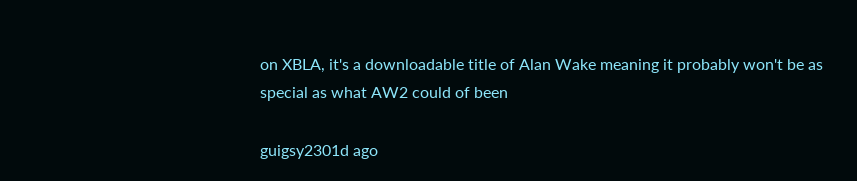on XBLA, it's a downloadable title of Alan Wake meaning it probably won't be as special as what AW2 could of been

guigsy2301d ago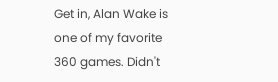Get in, Alan Wake is one of my favorite 360 games. Didn't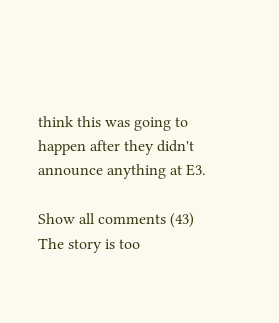think this was going to happen after they didn't announce anything at E3.

Show all comments (43)
The story is too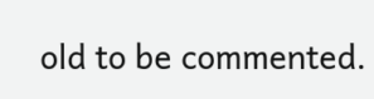old to be commented.